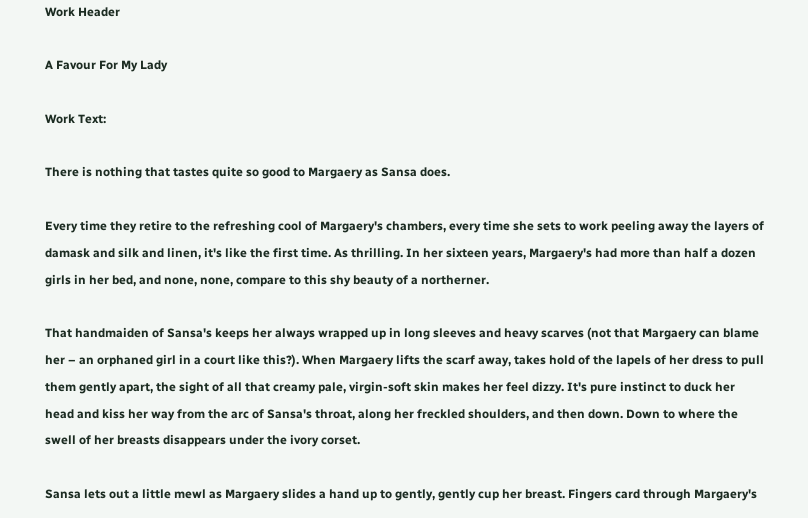Work Header

A Favour For My Lady

Work Text:

There is nothing that tastes quite so good to Margaery as Sansa does.

Every time they retire to the refreshing cool of Margaery's chambers, every time she sets to work peeling away the layers of damask and silk and linen, it's like the first time. As thrilling. In her sixteen years, Margaery's had more than half a dozen girls in her bed, and none, none, compare to this shy beauty of a northerner.

That handmaiden of Sansa's keeps her always wrapped up in long sleeves and heavy scarves (not that Margaery can blame her – an orphaned girl in a court like this?). When Margaery lifts the scarf away, takes hold of the lapels of her dress to pull them gently apart, the sight of all that creamy pale, virgin-soft skin makes her feel dizzy. It's pure instinct to duck her head and kiss her way from the arc of Sansa's throat, along her freckled shoulders, and then down. Down to where the swell of her breasts disappears under the ivory corset.

Sansa lets out a little mewl as Margaery slides a hand up to gently, gently cup her breast. Fingers card through Margaery's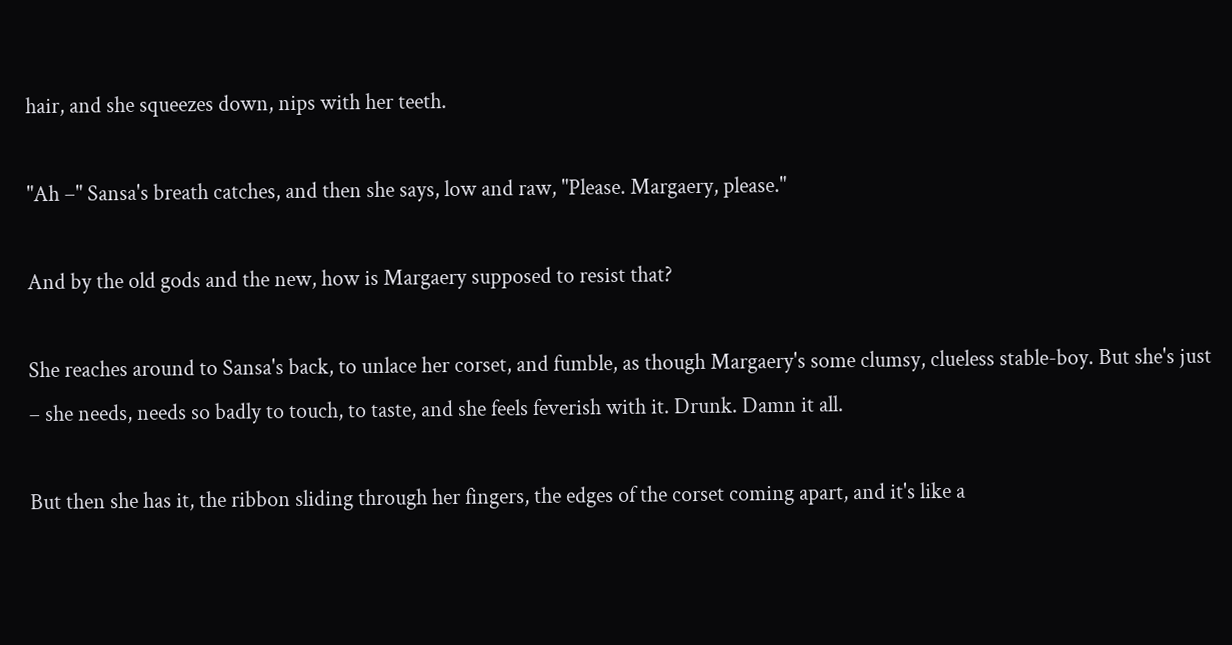hair, and she squeezes down, nips with her teeth.

"Ah –" Sansa's breath catches, and then she says, low and raw, "Please. Margaery, please."

And by the old gods and the new, how is Margaery supposed to resist that?

She reaches around to Sansa's back, to unlace her corset, and fumble, as though Margaery's some clumsy, clueless stable-boy. But she's just – she needs, needs so badly to touch, to taste, and she feels feverish with it. Drunk. Damn it all.

But then she has it, the ribbon sliding through her fingers, the edges of the corset coming apart, and it's like a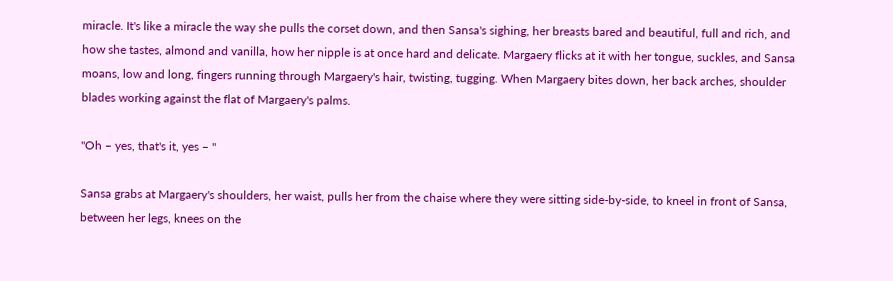miracle. It's like a miracle the way she pulls the corset down, and then Sansa's sighing, her breasts bared and beautiful, full and rich, and how she tastes, almond and vanilla, how her nipple is at once hard and delicate. Margaery flicks at it with her tongue, suckles, and Sansa moans, low and long, fingers running through Margaery's hair, twisting, tugging. When Margaery bites down, her back arches, shoulder blades working against the flat of Margaery's palms.

"Oh – yes, that's it, yes – "

Sansa grabs at Margaery's shoulders, her waist, pulls her from the chaise where they were sitting side-by-side, to kneel in front of Sansa, between her legs, knees on the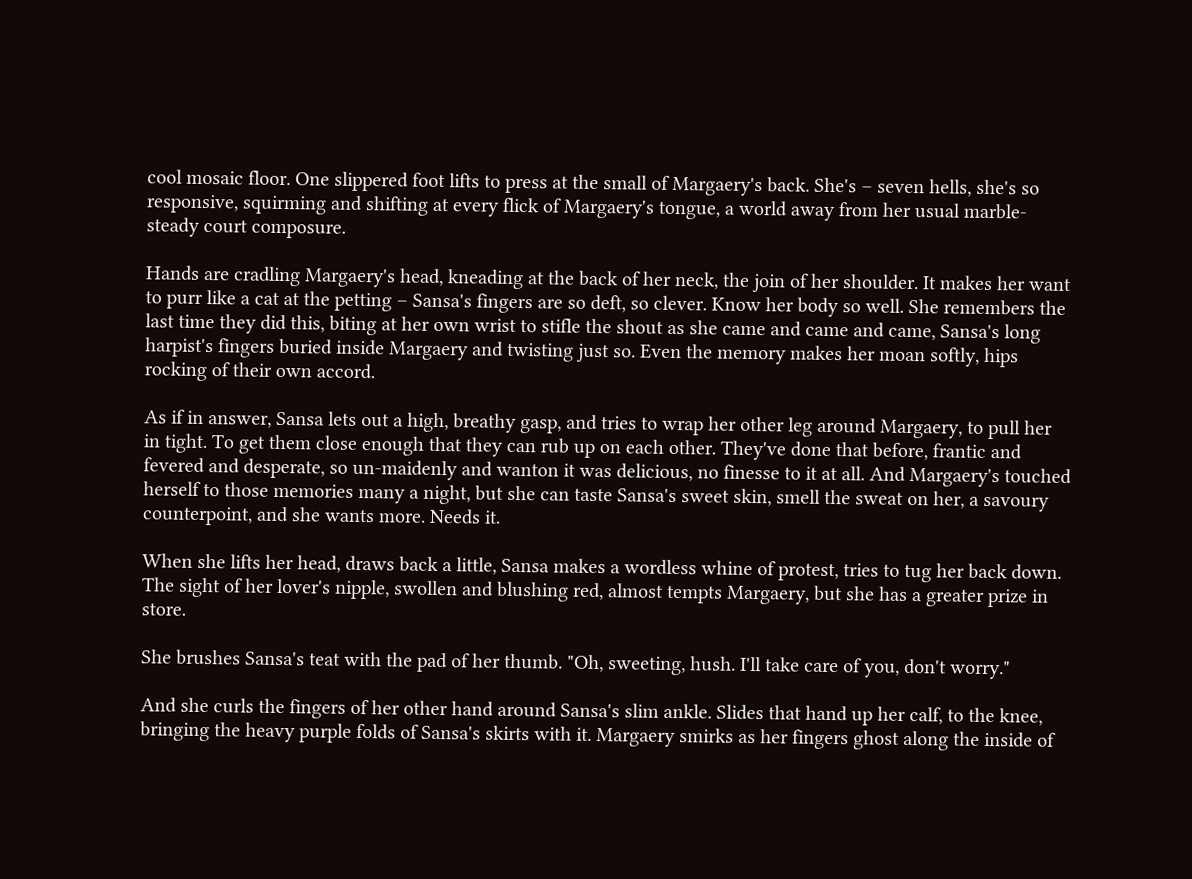cool mosaic floor. One slippered foot lifts to press at the small of Margaery's back. She's – seven hells, she's so responsive, squirming and shifting at every flick of Margaery's tongue, a world away from her usual marble-steady court composure.

Hands are cradling Margaery's head, kneading at the back of her neck, the join of her shoulder. It makes her want to purr like a cat at the petting – Sansa's fingers are so deft, so clever. Know her body so well. She remembers the last time they did this, biting at her own wrist to stifle the shout as she came and came and came, Sansa's long harpist's fingers buried inside Margaery and twisting just so. Even the memory makes her moan softly, hips rocking of their own accord.

As if in answer, Sansa lets out a high, breathy gasp, and tries to wrap her other leg around Margaery, to pull her in tight. To get them close enough that they can rub up on each other. They've done that before, frantic and fevered and desperate, so un-maidenly and wanton it was delicious, no finesse to it at all. And Margaery's touched herself to those memories many a night, but she can taste Sansa's sweet skin, smell the sweat on her, a savoury counterpoint, and she wants more. Needs it.

When she lifts her head, draws back a little, Sansa makes a wordless whine of protest, tries to tug her back down. The sight of her lover's nipple, swollen and blushing red, almost tempts Margaery, but she has a greater prize in store.

She brushes Sansa's teat with the pad of her thumb. "Oh, sweeting, hush. I'll take care of you, don't worry."

And she curls the fingers of her other hand around Sansa's slim ankle. Slides that hand up her calf, to the knee, bringing the heavy purple folds of Sansa's skirts with it. Margaery smirks as her fingers ghost along the inside of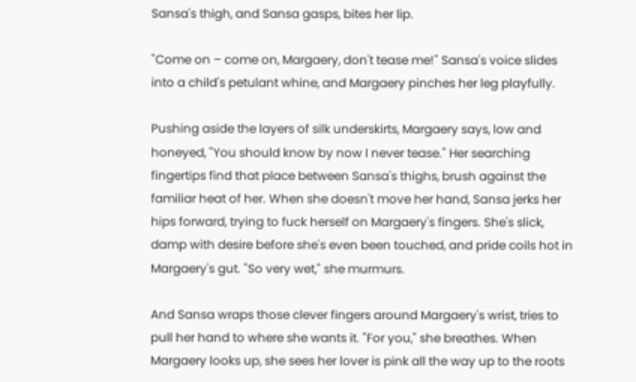Sansa's thigh, and Sansa gasps, bites her lip.

"Come on – come on, Margaery, don't tease me!" Sansa's voice slides into a child's petulant whine, and Margaery pinches her leg playfully.

Pushing aside the layers of silk underskirts, Margaery says, low and honeyed, "You should know by now I never tease." Her searching fingertips find that place between Sansa's thighs, brush against the familiar heat of her. When she doesn't move her hand, Sansa jerks her hips forward, trying to fuck herself on Margaery's fingers. She's slick, damp with desire before she's even been touched, and pride coils hot in Margaery's gut. "So very wet," she murmurs.

And Sansa wraps those clever fingers around Margaery's wrist, tries to pull her hand to where she wants it. "For you," she breathes. When Margaery looks up, she sees her lover is pink all the way up to the roots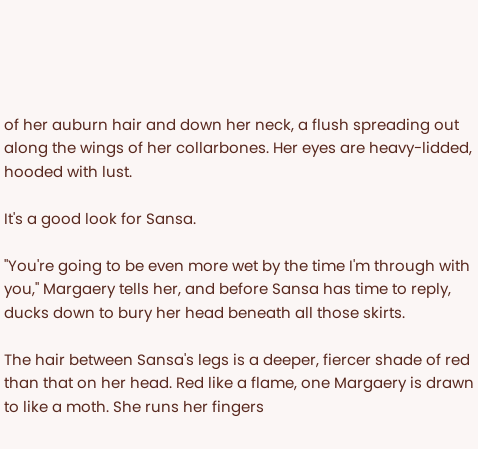of her auburn hair and down her neck, a flush spreading out along the wings of her collarbones. Her eyes are heavy-lidded, hooded with lust.

It's a good look for Sansa.

"You're going to be even more wet by the time I'm through with you," Margaery tells her, and before Sansa has time to reply, ducks down to bury her head beneath all those skirts.

The hair between Sansa's legs is a deeper, fiercer shade of red than that on her head. Red like a flame, one Margaery is drawn to like a moth. She runs her fingers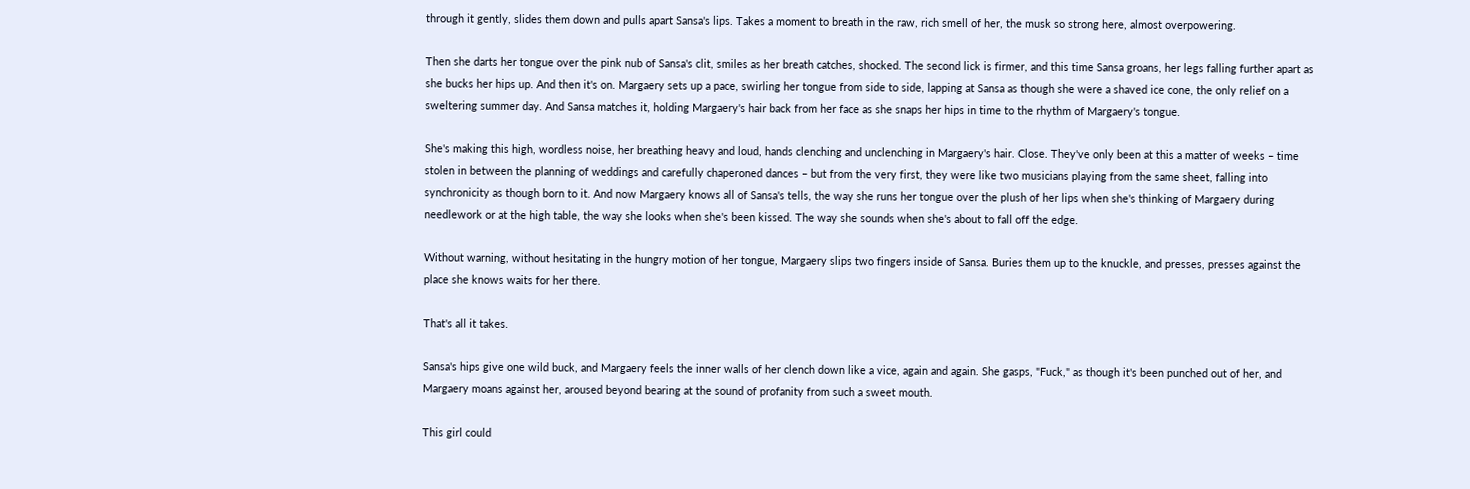through it gently, slides them down and pulls apart Sansa's lips. Takes a moment to breath in the raw, rich smell of her, the musk so strong here, almost overpowering.

Then she darts her tongue over the pink nub of Sansa's clit, smiles as her breath catches, shocked. The second lick is firmer, and this time Sansa groans, her legs falling further apart as she bucks her hips up. And then it's on. Margaery sets up a pace, swirling her tongue from side to side, lapping at Sansa as though she were a shaved ice cone, the only relief on a sweltering summer day. And Sansa matches it, holding Margaery's hair back from her face as she snaps her hips in time to the rhythm of Margaery's tongue.

She's making this high, wordless noise, her breathing heavy and loud, hands clenching and unclenching in Margaery's hair. Close. They've only been at this a matter of weeks – time stolen in between the planning of weddings and carefully chaperoned dances – but from the very first, they were like two musicians playing from the same sheet, falling into synchronicity as though born to it. And now Margaery knows all of Sansa's tells, the way she runs her tongue over the plush of her lips when she's thinking of Margaery during needlework or at the high table, the way she looks when she's been kissed. The way she sounds when she's about to fall off the edge.

Without warning, without hesitating in the hungry motion of her tongue, Margaery slips two fingers inside of Sansa. Buries them up to the knuckle, and presses, presses against the place she knows waits for her there.

That's all it takes.

Sansa's hips give one wild buck, and Margaery feels the inner walls of her clench down like a vice, again and again. She gasps, "Fuck," as though it's been punched out of her, and Margaery moans against her, aroused beyond bearing at the sound of profanity from such a sweet mouth.

This girl could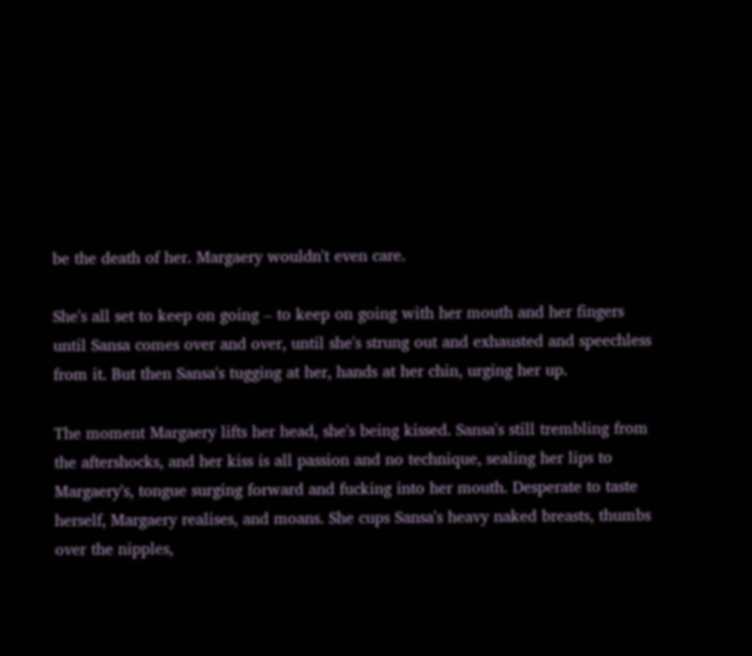be the death of her. Margaery wouldn't even care.

She's all set to keep on going – to keep on going with her mouth and her fingers until Sansa comes over and over, until she's strung out and exhausted and speechless from it. But then Sansa's tugging at her, hands at her chin, urging her up.

The moment Margaery lifts her head, she's being kissed. Sansa's still trembling from the aftershocks, and her kiss is all passion and no technique, sealing her lips to Margaery's, tongue surging forward and fucking into her mouth. Desperate to taste herself, Margaery realises, and moans. She cups Sansa's heavy naked breasts, thumbs over the nipples,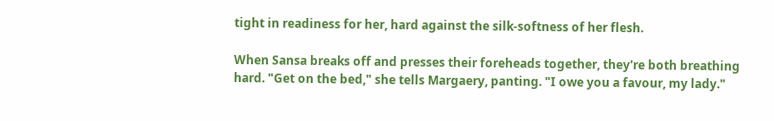tight in readiness for her, hard against the silk-softness of her flesh.

When Sansa breaks off and presses their foreheads together, they're both breathing hard. "Get on the bed," she tells Margaery, panting. "I owe you a favour, my lady."